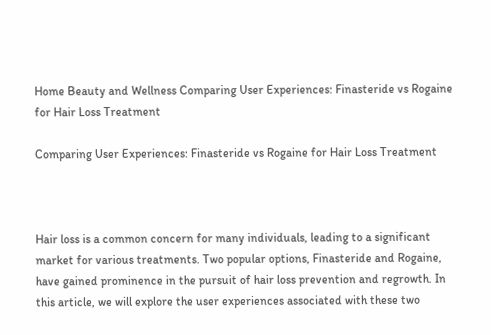Home Beauty and Wellness Comparing User Experiences: Finasteride vs Rogaine for Hair Loss Treatment

Comparing User Experiences: Finasteride vs Rogaine for Hair Loss Treatment



Hair loss is a common concern for many individuals, leading to a significant market for various treatments. Two popular options, Finasteride and Rogaine, have gained prominence in the pursuit of hair loss prevention and regrowth. In this article, we will explore the user experiences associated with these two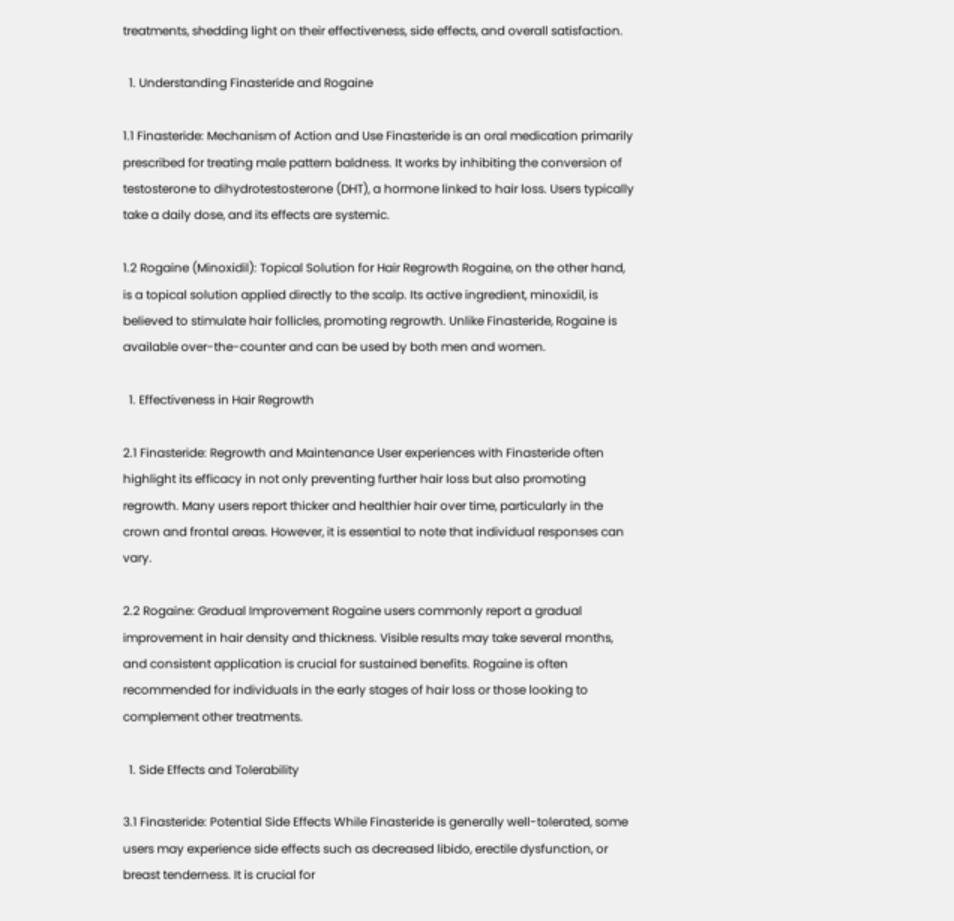treatments, shedding light on their effectiveness, side effects, and overall satisfaction.

  1. Understanding Finasteride and Rogaine

1.1 Finasteride: Mechanism of Action and Use Finasteride is an oral medication primarily prescribed for treating male pattern baldness. It works by inhibiting the conversion of testosterone to dihydrotestosterone (DHT), a hormone linked to hair loss. Users typically take a daily dose, and its effects are systemic.

1.2 Rogaine (Minoxidil): Topical Solution for Hair Regrowth Rogaine, on the other hand, is a topical solution applied directly to the scalp. Its active ingredient, minoxidil, is believed to stimulate hair follicles, promoting regrowth. Unlike Finasteride, Rogaine is available over-the-counter and can be used by both men and women.

  1. Effectiveness in Hair Regrowth

2.1 Finasteride: Regrowth and Maintenance User experiences with Finasteride often highlight its efficacy in not only preventing further hair loss but also promoting regrowth. Many users report thicker and healthier hair over time, particularly in the crown and frontal areas. However, it is essential to note that individual responses can vary.

2.2 Rogaine: Gradual Improvement Rogaine users commonly report a gradual improvement in hair density and thickness. Visible results may take several months, and consistent application is crucial for sustained benefits. Rogaine is often recommended for individuals in the early stages of hair loss or those looking to complement other treatments.

  1. Side Effects and Tolerability

3.1 Finasteride: Potential Side Effects While Finasteride is generally well-tolerated, some users may experience side effects such as decreased libido, erectile dysfunction, or breast tenderness. It is crucial for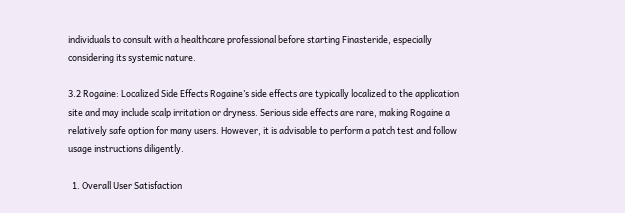individuals to consult with a healthcare professional before starting Finasteride, especially considering its systemic nature.

3.2 Rogaine: Localized Side Effects Rogaine’s side effects are typically localized to the application site and may include scalp irritation or dryness. Serious side effects are rare, making Rogaine a relatively safe option for many users. However, it is advisable to perform a patch test and follow usage instructions diligently.

  1. Overall User Satisfaction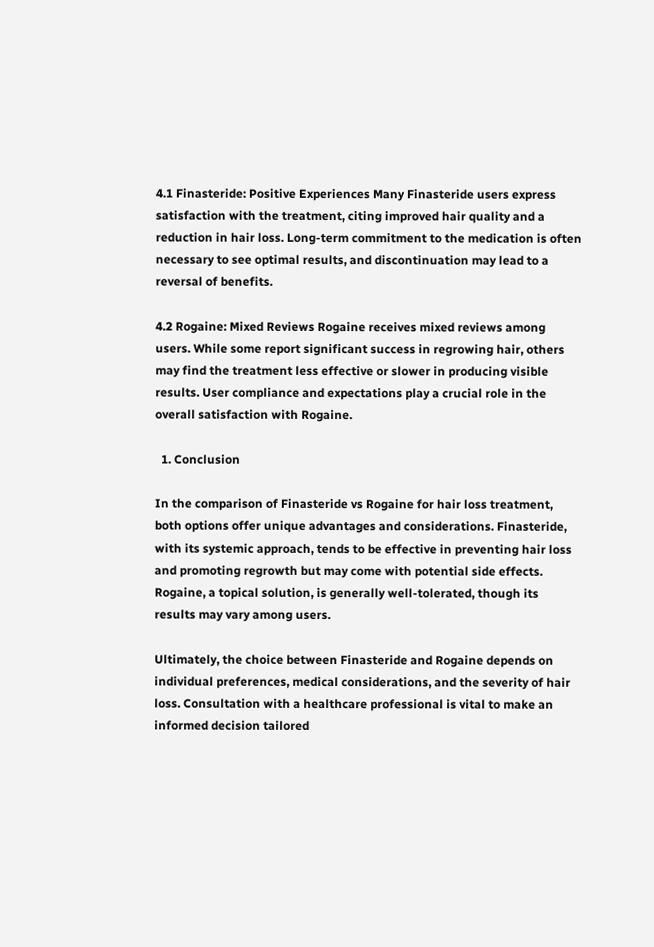4.1 Finasteride: Positive Experiences Many Finasteride users express satisfaction with the treatment, citing improved hair quality and a reduction in hair loss. Long-term commitment to the medication is often necessary to see optimal results, and discontinuation may lead to a reversal of benefits.

4.2 Rogaine: Mixed Reviews Rogaine receives mixed reviews among users. While some report significant success in regrowing hair, others may find the treatment less effective or slower in producing visible results. User compliance and expectations play a crucial role in the overall satisfaction with Rogaine.

  1. Conclusion

In the comparison of Finasteride vs Rogaine for hair loss treatment, both options offer unique advantages and considerations. Finasteride, with its systemic approach, tends to be effective in preventing hair loss and promoting regrowth but may come with potential side effects. Rogaine, a topical solution, is generally well-tolerated, though its results may vary among users.

Ultimately, the choice between Finasteride and Rogaine depends on individual preferences, medical considerations, and the severity of hair loss. Consultation with a healthcare professional is vital to make an informed decision tailored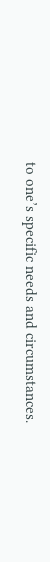to one’s specific needs and circumstances.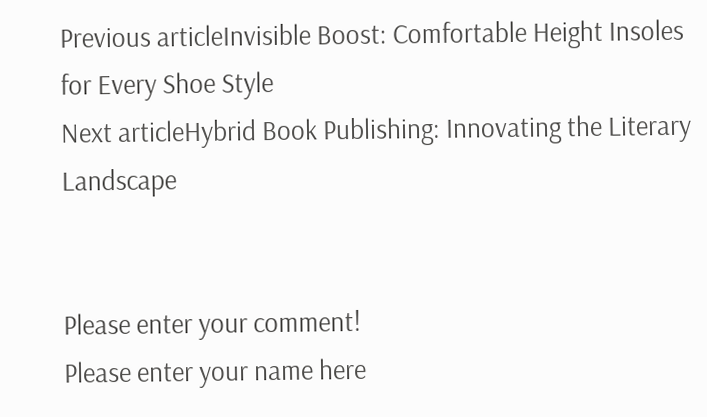Previous articleInvisible Boost: Comfortable Height Insoles for Every Shoe Style
Next articleHybrid Book Publishing: Innovating the Literary Landscape


Please enter your comment!
Please enter your name here